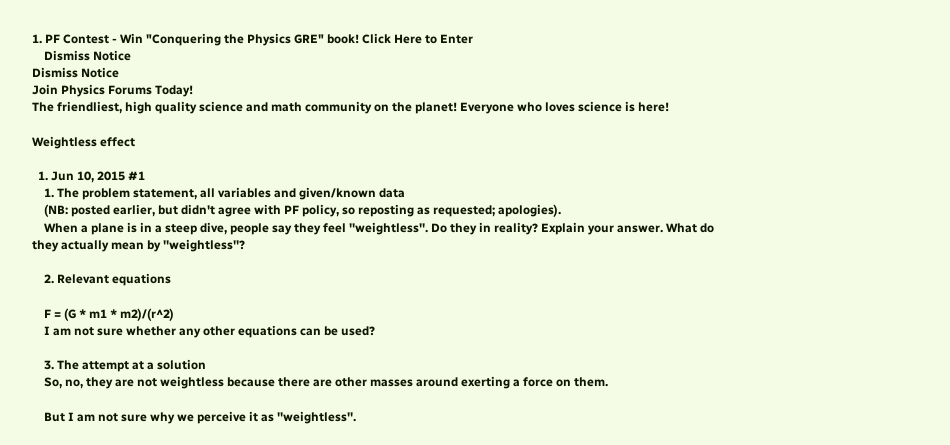1. PF Contest - Win "Conquering the Physics GRE" book! Click Here to Enter
    Dismiss Notice
Dismiss Notice
Join Physics Forums Today!
The friendliest, high quality science and math community on the planet! Everyone who loves science is here!

Weightless effect

  1. Jun 10, 2015 #1
    1. The problem statement, all variables and given/known data
    (NB: posted earlier, but didn't agree with PF policy, so reposting as requested; apologies).
    When a plane is in a steep dive, people say they feel ''weightless''. Do they in reality? Explain your answer. What do they actually mean by ''weightless''?

    2. Relevant equations

    F = (G * m1 * m2)/(r^2)
    I am not sure whether any other equations can be used?

    3. The attempt at a solution
    So, no, they are not weightless because there are other masses around exerting a force on them.

    But I am not sure why we perceive it as ''weightless''.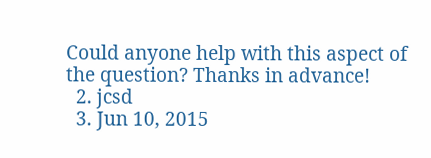Could anyone help with this aspect of the question? Thanks in advance!
  2. jcsd
  3. Jun 10, 2015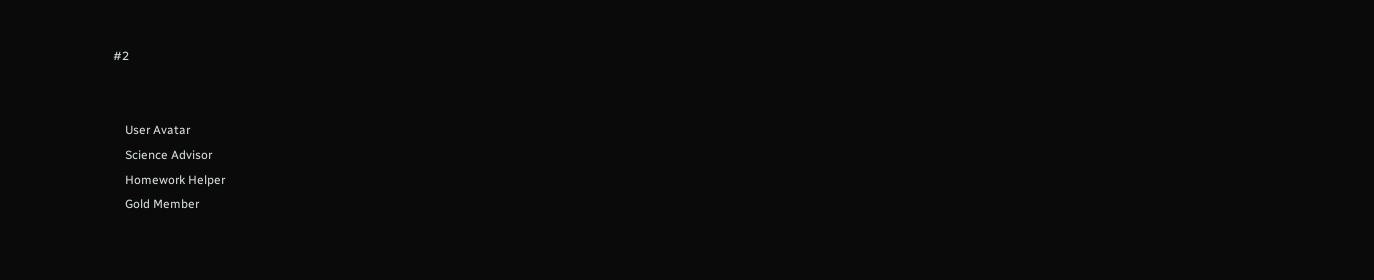#2


    User Avatar
    Science Advisor
    Homework Helper
    Gold Member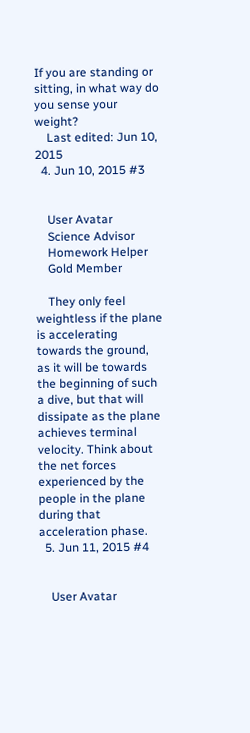If you are standing or sitting, in what way do you sense your weight?
    Last edited: Jun 10, 2015
  4. Jun 10, 2015 #3


    User Avatar
    Science Advisor
    Homework Helper
    Gold Member

    They only feel weightless if the plane is accelerating towards the ground, as it will be towards the beginning of such a dive, but that will dissipate as the plane achieves terminal velocity. Think about the net forces experienced by the people in the plane during that acceleration phase.
  5. Jun 11, 2015 #4


    User Avatar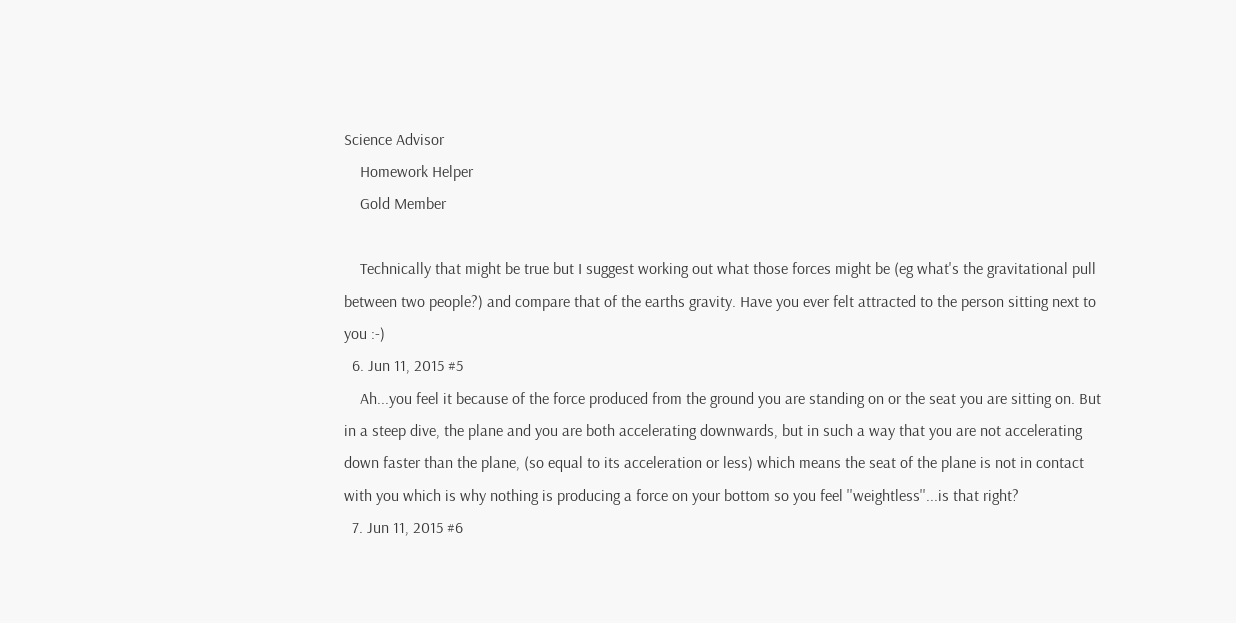Science Advisor
    Homework Helper
    Gold Member

    Technically that might be true but I suggest working out what those forces might be (eg what's the gravitational pull between two people?) and compare that of the earths gravity. Have you ever felt attracted to the person sitting next to you :-)
  6. Jun 11, 2015 #5
    Ah...you feel it because of the force produced from the ground you are standing on or the seat you are sitting on. But in a steep dive, the plane and you are both accelerating downwards, but in such a way that you are not accelerating down faster than the plane, (so equal to its acceleration or less) which means the seat of the plane is not in contact with you which is why nothing is producing a force on your bottom so you feel ''weightless''...is that right?
  7. Jun 11, 2015 #6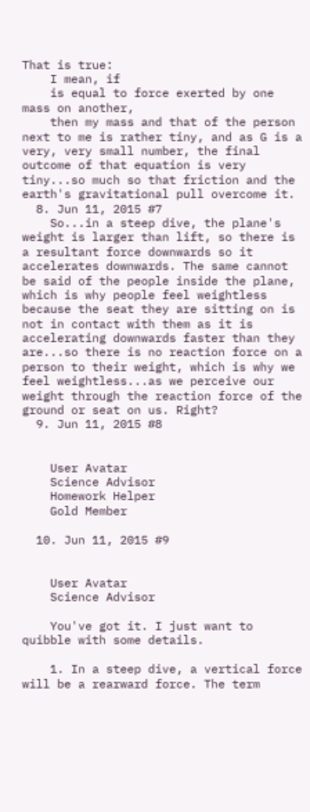That is true:
    I mean, if
    is equal to force exerted by one mass on another,
    then my mass and that of the person next to me is rather tiny, and as G is a very, very small number, the final outcome of that equation is very tiny...so much so that friction and the earth's gravitational pull overcome it.
  8. Jun 11, 2015 #7
    So...in a steep dive, the plane's weight is larger than lift, so there is a resultant force downwards so it accelerates downwards. The same cannot be said of the people inside the plane, which is why people feel weightless because the seat they are sitting on is not in contact with them as it is accelerating downwards faster than they are...so there is no reaction force on a person to their weight, which is why we feel weightless...as we perceive our weight through the reaction force of the ground or seat on us. Right?
  9. Jun 11, 2015 #8


    User Avatar
    Science Advisor
    Homework Helper
    Gold Member

  10. Jun 11, 2015 #9


    User Avatar
    Science Advisor

    You've got it. I just want to quibble with some details.

    1. In a steep dive, a vertical force will be a rearward force. The term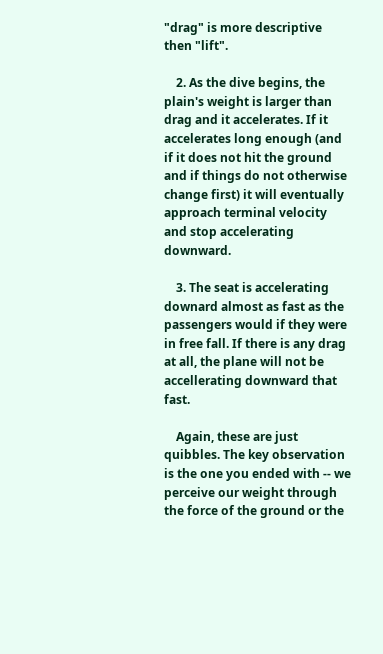"drag" is more descriptive then "lift".

    2. As the dive begins, the plain's weight is larger than drag and it accelerates. If it accelerates long enough (and if it does not hit the ground and if things do not otherwise change first) it will eventually approach terminal velocity and stop accelerating downward.

    3. The seat is accelerating downard almost as fast as the passengers would if they were in free fall. If there is any drag at all, the plane will not be accellerating downward that fast.

    Again, these are just quibbles. The key observation is the one you ended with -- we perceive our weight through the force of the ground or the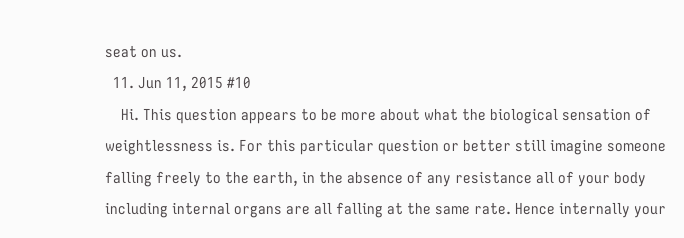seat on us.
  11. Jun 11, 2015 #10
    Hi. This question appears to be more about what the biological sensation of weightlessness is. For this particular question or better still imagine someone falling freely to the earth, in the absence of any resistance all of your body including internal organs are all falling at the same rate. Hence internally your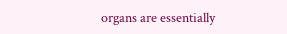organs are essentially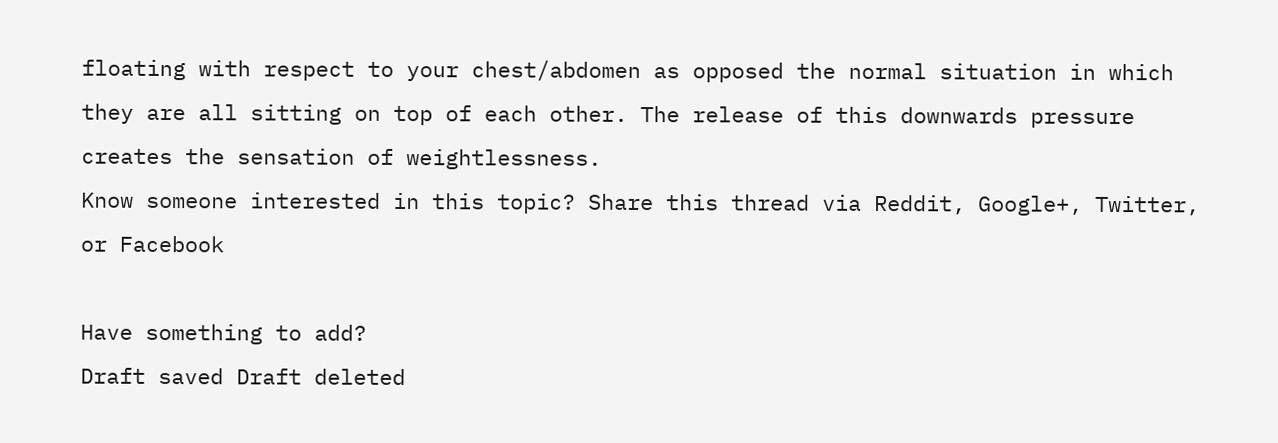floating with respect to your chest/abdomen as opposed the normal situation in which they are all sitting on top of each other. The release of this downwards pressure creates the sensation of weightlessness.
Know someone interested in this topic? Share this thread via Reddit, Google+, Twitter, or Facebook

Have something to add?
Draft saved Draft deleted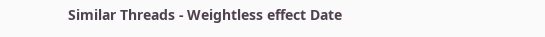Similar Threads - Weightless effect Date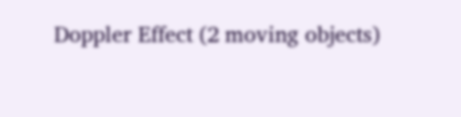Doppler Effect (2 moving objects)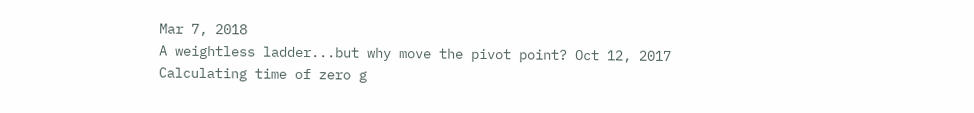Mar 7, 2018
A weightless ladder...but why move the pivot point? Oct 12, 2017
Calculating time of zero g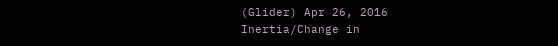(Glider) Apr 26, 2016
Inertia/Change in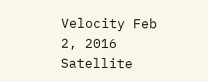Velocity Feb 2, 2016
Satellite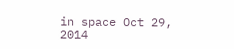in space Oct 29, 2014